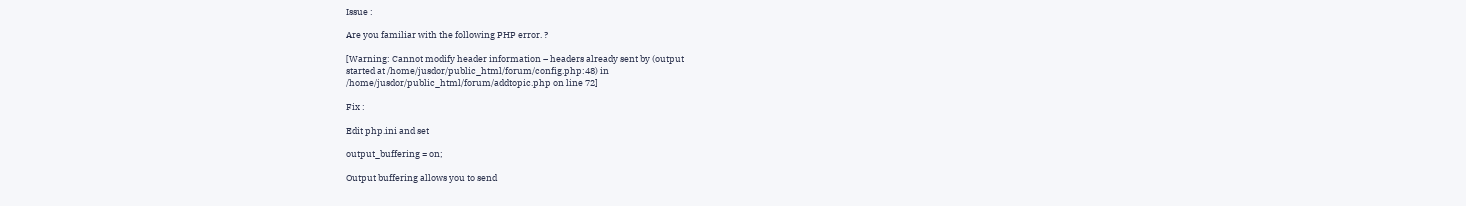Issue :

Are you familiar with the following PHP error. ?

[Warning: Cannot modify header information – headers already sent by (output
started at /home/jusdor/public_html/forum/config.php:48) in
/home/jusdor/public_html/forum/addtopic.php on line 72]

Fix :

Edit php.ini and set

output_buffering = on;

Output buffering allows you to send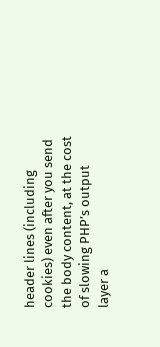header lines (including cookies) even after you send the body content, at the cost of slowing PHP’s output layer a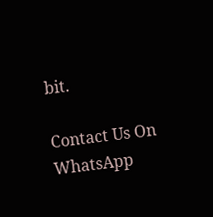bit.

Contact Us On WhatsApp